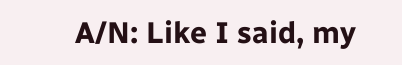A/N: Like I said, my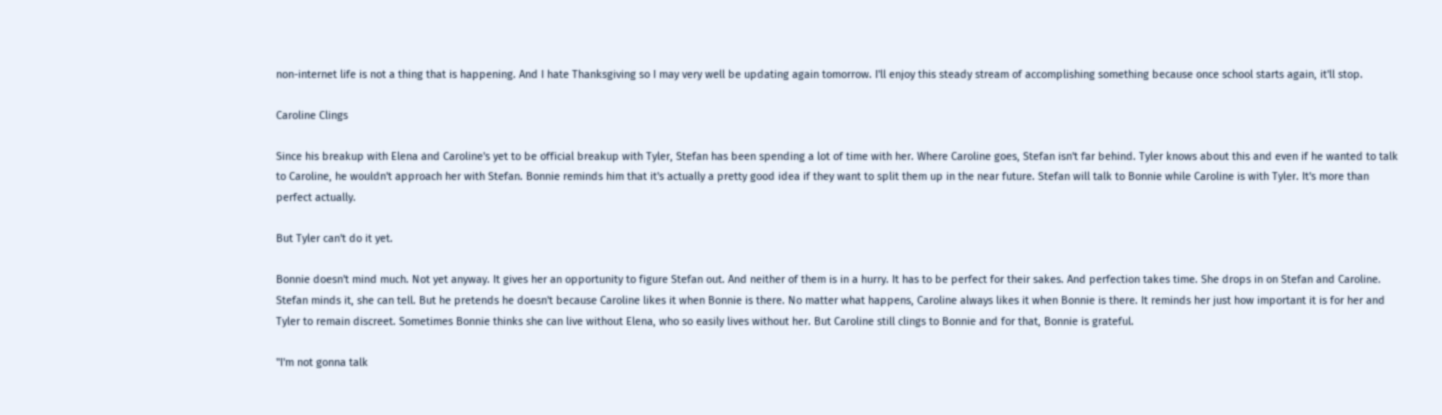non-internet life is not a thing that is happening. And I hate Thanksgiving so I may very well be updating again tomorrow. I'll enjoy this steady stream of accomplishing something because once school starts again, it'll stop.

Caroline Clings

Since his breakup with Elena and Caroline's yet to be official breakup with Tyler, Stefan has been spending a lot of time with her. Where Caroline goes, Stefan isn't far behind. Tyler knows about this and even if he wanted to talk to Caroline, he wouldn't approach her with Stefan. Bonnie reminds him that it's actually a pretty good idea if they want to split them up in the near future. Stefan will talk to Bonnie while Caroline is with Tyler. It's more than perfect actually.

But Tyler can't do it yet.

Bonnie doesn't mind much. Not yet anyway. It gives her an opportunity to figure Stefan out. And neither of them is in a hurry. It has to be perfect for their sakes. And perfection takes time. She drops in on Stefan and Caroline. Stefan minds it, she can tell. But he pretends he doesn't because Caroline likes it when Bonnie is there. No matter what happens, Caroline always likes it when Bonnie is there. It reminds her just how important it is for her and Tyler to remain discreet. Sometimes Bonnie thinks she can live without Elena, who so easily lives without her. But Caroline still clings to Bonnie and for that, Bonnie is grateful.

"I'm not gonna talk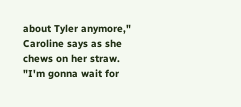about Tyler anymore," Caroline says as she chews on her straw. "I'm gonna wait for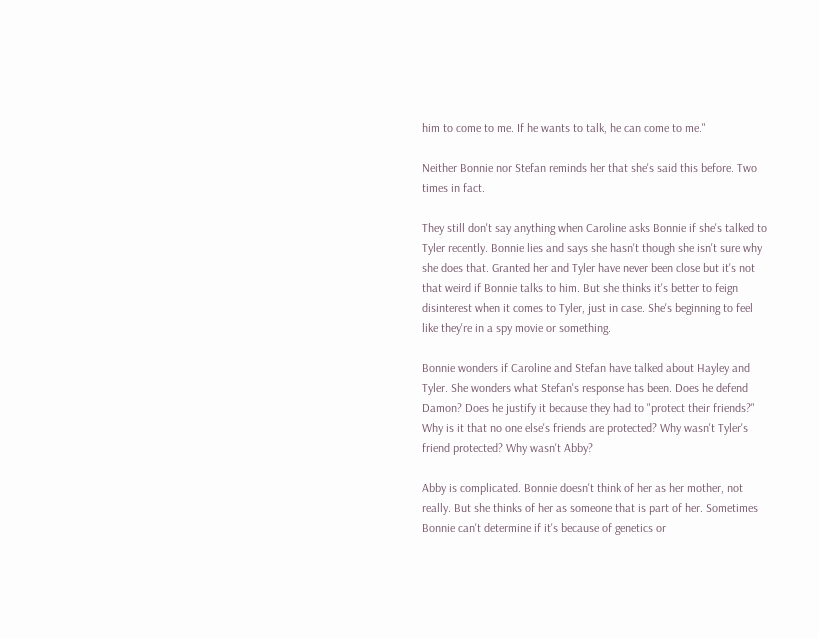him to come to me. If he wants to talk, he can come to me."

Neither Bonnie nor Stefan reminds her that she's said this before. Two times in fact.

They still don't say anything when Caroline asks Bonnie if she's talked to Tyler recently. Bonnie lies and says she hasn't though she isn't sure why she does that. Granted her and Tyler have never been close but it's not that weird if Bonnie talks to him. But she thinks it's better to feign disinterest when it comes to Tyler, just in case. She's beginning to feel like they're in a spy movie or something.

Bonnie wonders if Caroline and Stefan have talked about Hayley and Tyler. She wonders what Stefan's response has been. Does he defend Damon? Does he justify it because they had to "protect their friends?" Why is it that no one else's friends are protected? Why wasn't Tyler's friend protected? Why wasn't Abby?

Abby is complicated. Bonnie doesn't think of her as her mother, not really. But she thinks of her as someone that is part of her. Sometimes Bonnie can't determine if it's because of genetics or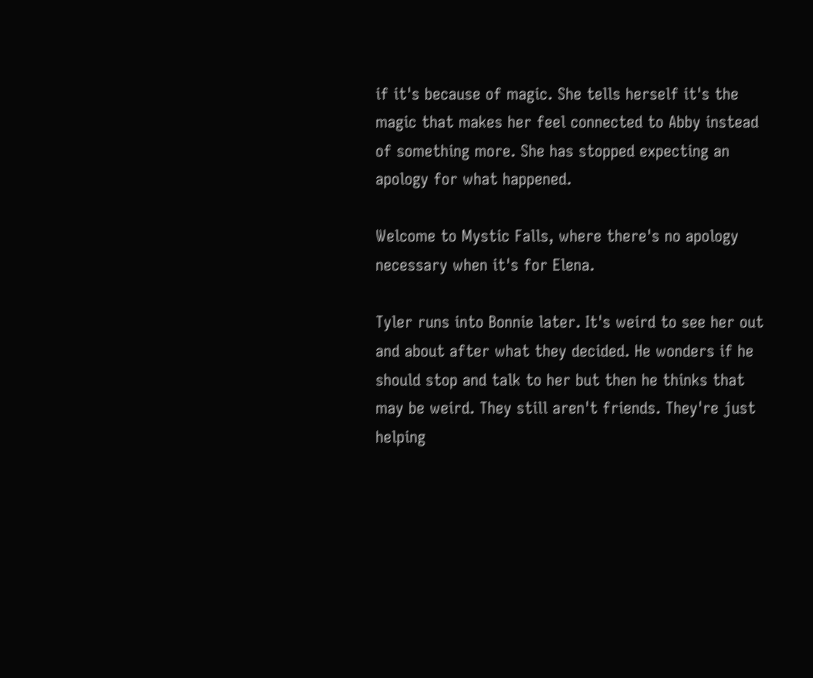if it's because of magic. She tells herself it's the magic that makes her feel connected to Abby instead of something more. She has stopped expecting an apology for what happened.

Welcome to Mystic Falls, where there's no apology necessary when it's for Elena.

Tyler runs into Bonnie later. It's weird to see her out and about after what they decided. He wonders if he should stop and talk to her but then he thinks that may be weird. They still aren't friends. They're just helping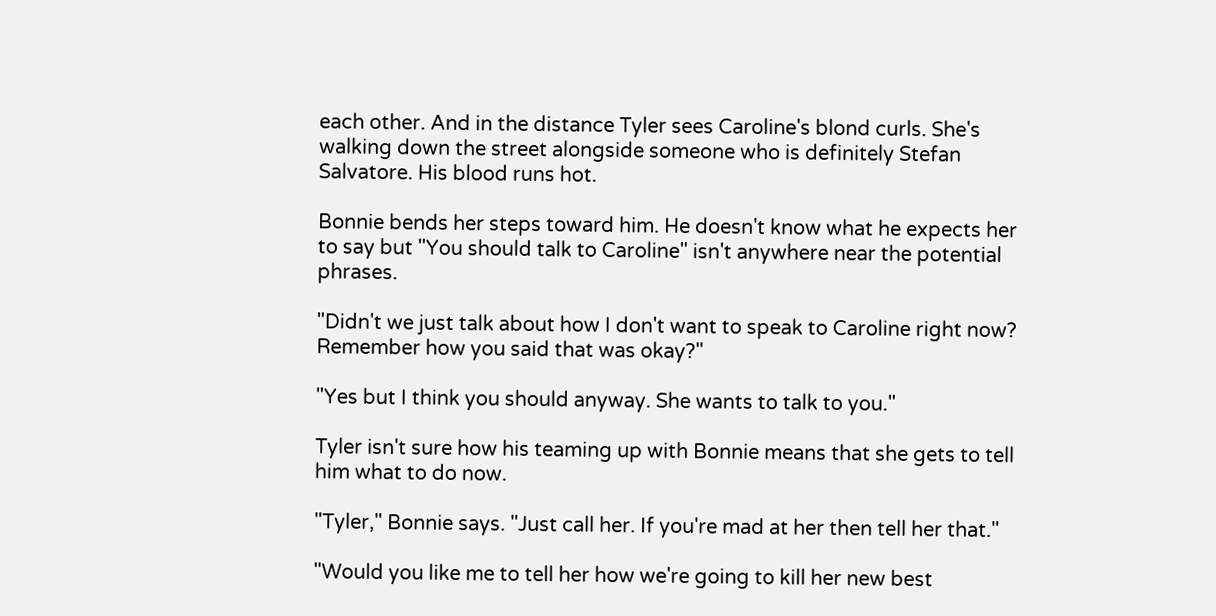each other. And in the distance Tyler sees Caroline's blond curls. She's walking down the street alongside someone who is definitely Stefan Salvatore. His blood runs hot.

Bonnie bends her steps toward him. He doesn't know what he expects her to say but "You should talk to Caroline" isn't anywhere near the potential phrases.

"Didn't we just talk about how I don't want to speak to Caroline right now? Remember how you said that was okay?"

"Yes but I think you should anyway. She wants to talk to you."

Tyler isn't sure how his teaming up with Bonnie means that she gets to tell him what to do now.

"Tyler," Bonnie says. "Just call her. If you're mad at her then tell her that."

"Would you like me to tell her how we're going to kill her new best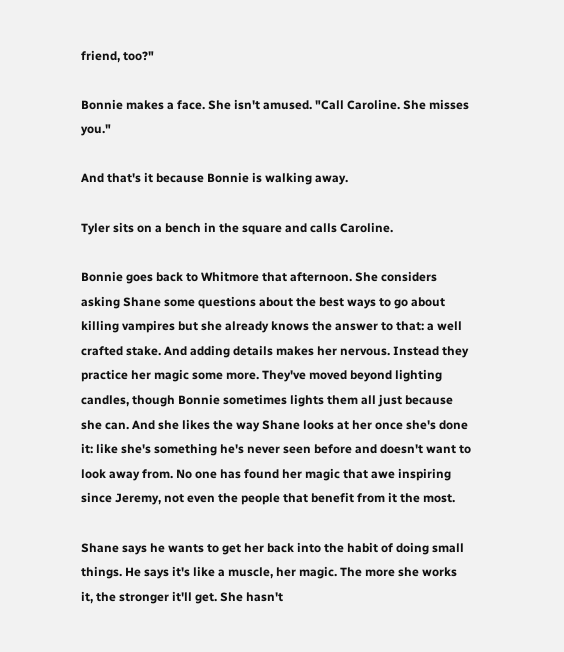friend, too?"

Bonnie makes a face. She isn't amused. "Call Caroline. She misses you."

And that's it because Bonnie is walking away.

Tyler sits on a bench in the square and calls Caroline.

Bonnie goes back to Whitmore that afternoon. She considers asking Shane some questions about the best ways to go about killing vampires but she already knows the answer to that: a well crafted stake. And adding details makes her nervous. Instead they practice her magic some more. They've moved beyond lighting candles, though Bonnie sometimes lights them all just because she can. And she likes the way Shane looks at her once she's done it: like she's something he's never seen before and doesn't want to look away from. No one has found her magic that awe inspiring since Jeremy, not even the people that benefit from it the most.

Shane says he wants to get her back into the habit of doing small things. He says it's like a muscle, her magic. The more she works it, the stronger it'll get. She hasn't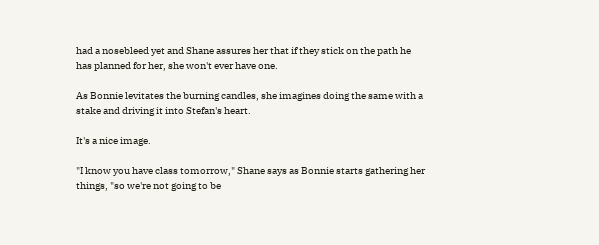had a nosebleed yet and Shane assures her that if they stick on the path he has planned for her, she won't ever have one.

As Bonnie levitates the burning candles, she imagines doing the same with a stake and driving it into Stefan's heart.

It's a nice image.

"I know you have class tomorrow," Shane says as Bonnie starts gathering her things, "so we're not going to be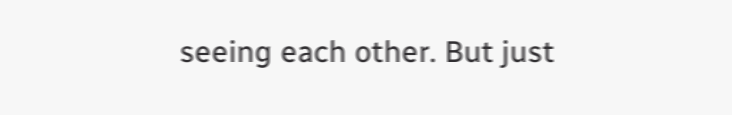seeing each other. But just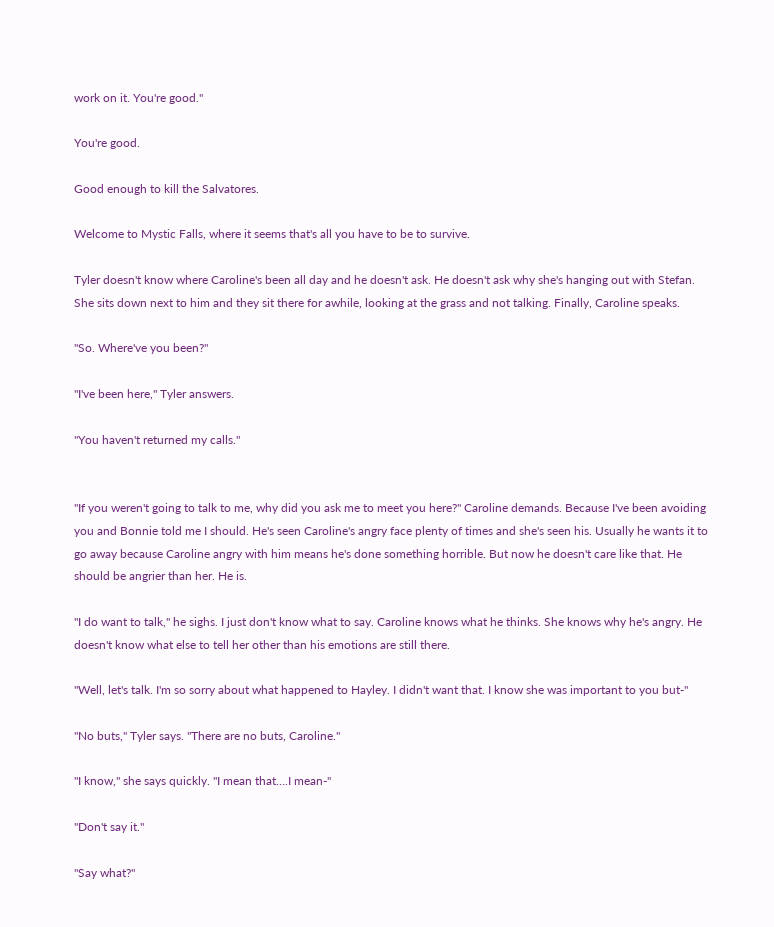work on it. You're good."

You're good.

Good enough to kill the Salvatores.

Welcome to Mystic Falls, where it seems that's all you have to be to survive.

Tyler doesn't know where Caroline's been all day and he doesn't ask. He doesn't ask why she's hanging out with Stefan. She sits down next to him and they sit there for awhile, looking at the grass and not talking. Finally, Caroline speaks.

"So. Where've you been?"

"I've been here," Tyler answers.

"You haven't returned my calls."


"If you weren't going to talk to me, why did you ask me to meet you here?" Caroline demands. Because I've been avoiding you and Bonnie told me I should. He's seen Caroline's angry face plenty of times and she's seen his. Usually he wants it to go away because Caroline angry with him means he's done something horrible. But now he doesn't care like that. He should be angrier than her. He is.

"I do want to talk," he sighs. I just don't know what to say. Caroline knows what he thinks. She knows why he's angry. He doesn't know what else to tell her other than his emotions are still there.

"Well, let's talk. I'm so sorry about what happened to Hayley. I didn't want that. I know she was important to you but-"

"No buts," Tyler says. "There are no buts, Caroline."

"I know," she says quickly. "I mean that….I mean-"

"Don't say it."

"Say what?"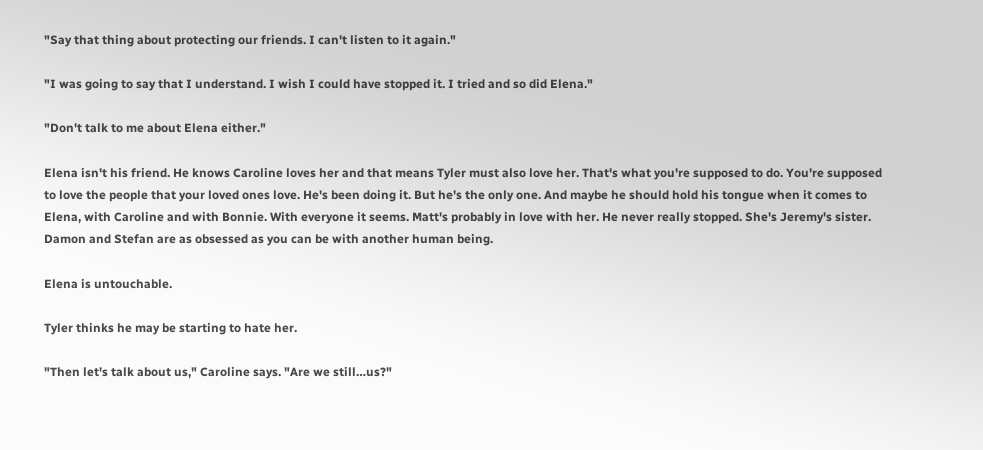"Say that thing about protecting our friends. I can't listen to it again."

"I was going to say that I understand. I wish I could have stopped it. I tried and so did Elena."

"Don't talk to me about Elena either."

Elena isn't his friend. He knows Caroline loves her and that means Tyler must also love her. That's what you're supposed to do. You're supposed to love the people that your loved ones love. He's been doing it. But he's the only one. And maybe he should hold his tongue when it comes to Elena, with Caroline and with Bonnie. With everyone it seems. Matt's probably in love with her. He never really stopped. She's Jeremy's sister. Damon and Stefan are as obsessed as you can be with another human being.

Elena is untouchable.

Tyler thinks he may be starting to hate her.

"Then let's talk about us," Caroline says. "Are we still…us?"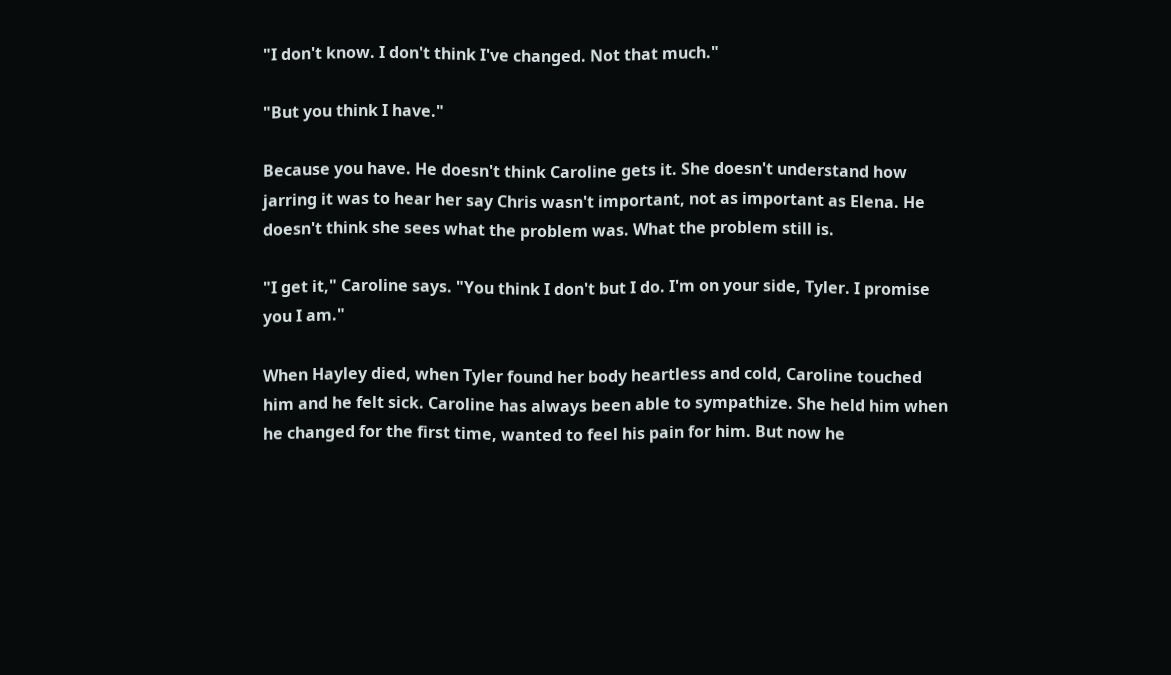"I don't know. I don't think I've changed. Not that much."

"But you think I have."

Because you have. He doesn't think Caroline gets it. She doesn't understand how jarring it was to hear her say Chris wasn't important, not as important as Elena. He doesn't think she sees what the problem was. What the problem still is.

"I get it," Caroline says. "You think I don't but I do. I'm on your side, Tyler. I promise you I am."

When Hayley died, when Tyler found her body heartless and cold, Caroline touched him and he felt sick. Caroline has always been able to sympathize. She held him when he changed for the first time, wanted to feel his pain for him. But now he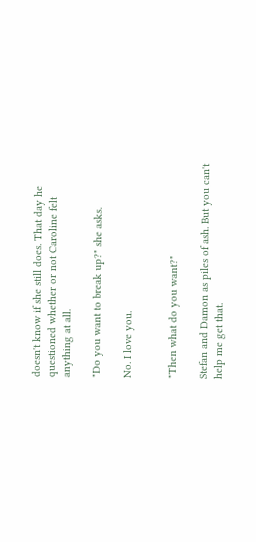doesn't know if she still does. That day he questioned whether or not Caroline felt anything at all.

"Do you want to break up?" she asks.

No. I love you.


"Then what do you want?"

Stefan and Damon as piles of ash. But you can't help me get that.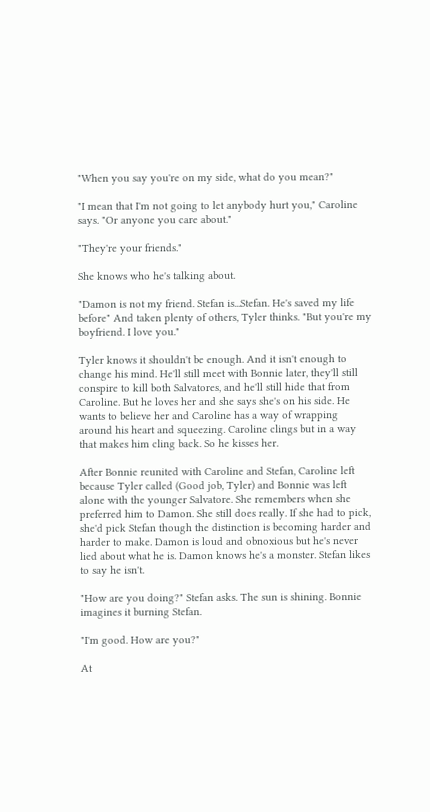"When you say you're on my side, what do you mean?"

"I mean that I'm not going to let anybody hurt you," Caroline says. "Or anyone you care about."

"They're your friends."

She knows who he's talking about.

"Damon is not my friend. Stefan is...Stefan. He's saved my life before" And taken plenty of others, Tyler thinks. "But you're my boyfriend. I love you."

Tyler knows it shouldn't be enough. And it isn't enough to change his mind. He'll still meet with Bonnie later, they'll still conspire to kill both Salvatores, and he'll still hide that from Caroline. But he loves her and she says she's on his side. He wants to believe her and Caroline has a way of wrapping around his heart and squeezing. Caroline clings but in a way that makes him cling back. So he kisses her.

After Bonnie reunited with Caroline and Stefan, Caroline left because Tyler called (Good job, Tyler) and Bonnie was left alone with the younger Salvatore. She remembers when she preferred him to Damon. She still does really. If she had to pick, she'd pick Stefan though the distinction is becoming harder and harder to make. Damon is loud and obnoxious but he's never lied about what he is. Damon knows he's a monster. Stefan likes to say he isn't.

"How are you doing?" Stefan asks. The sun is shining. Bonnie imagines it burning Stefan.

"I'm good. How are you?"

At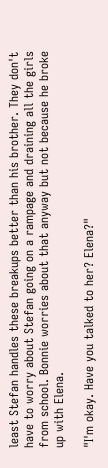least Stefan handles these breakups better than his brother. They don't have to worry about Stefan going on a rampage and draining all the girls from school. Bonnie worries about that anyway but not because he broke up with Elena.

"I'm okay. Have you talked to her? Elena?"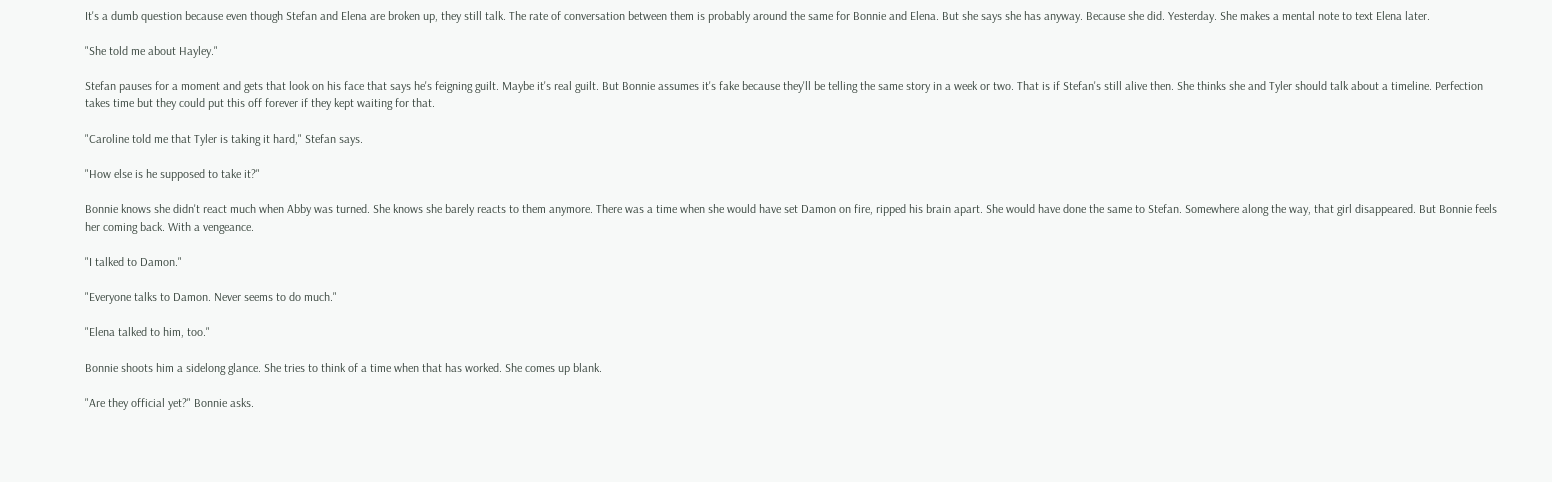It's a dumb question because even though Stefan and Elena are broken up, they still talk. The rate of conversation between them is probably around the same for Bonnie and Elena. But she says she has anyway. Because she did. Yesterday. She makes a mental note to text Elena later.

"She told me about Hayley."

Stefan pauses for a moment and gets that look on his face that says he's feigning guilt. Maybe it's real guilt. But Bonnie assumes it's fake because they'll be telling the same story in a week or two. That is if Stefan's still alive then. She thinks she and Tyler should talk about a timeline. Perfection takes time but they could put this off forever if they kept waiting for that.

"Caroline told me that Tyler is taking it hard," Stefan says.

"How else is he supposed to take it?"

Bonnie knows she didn't react much when Abby was turned. She knows she barely reacts to them anymore. There was a time when she would have set Damon on fire, ripped his brain apart. She would have done the same to Stefan. Somewhere along the way, that girl disappeared. But Bonnie feels her coming back. With a vengeance.

"I talked to Damon."

"Everyone talks to Damon. Never seems to do much."

"Elena talked to him, too."

Bonnie shoots him a sidelong glance. She tries to think of a time when that has worked. She comes up blank.

"Are they official yet?" Bonnie asks.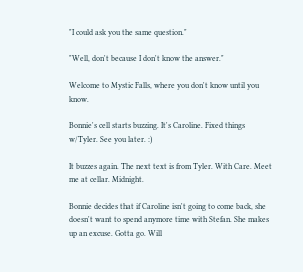"I could ask you the same question."

"Well, don't because I don't know the answer."

Welcome to Mystic Falls, where you don't know until you know.

Bonnie's cell starts buzzing. It's Caroline. Fixed things w/Tyler. See you later. :)

It buzzes again. The next text is from Tyler. With Care. Meet me at cellar. Midnight.

Bonnie decides that if Caroline isn't going to come back, she doesn't want to spend anymore time with Stefan. She makes up an excuse. Gotta go. Will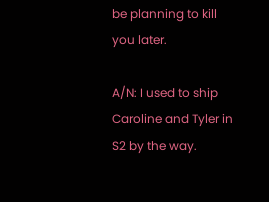be planning to kill you later.

A/N: I used to ship Caroline and Tyler in S2 by the way.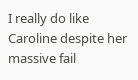I really do like Caroline despite her massive fail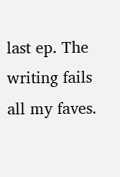last ep. The writing fails all my faves.